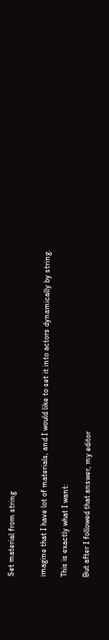Set material from string


imagine that I have lot of materials, and I would like to set it into actors dynamically by string.

This is exactly what I want:

But after I followed that answer, my editor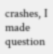crashes, I made question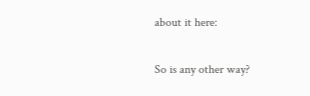about it here:

So is any other way?